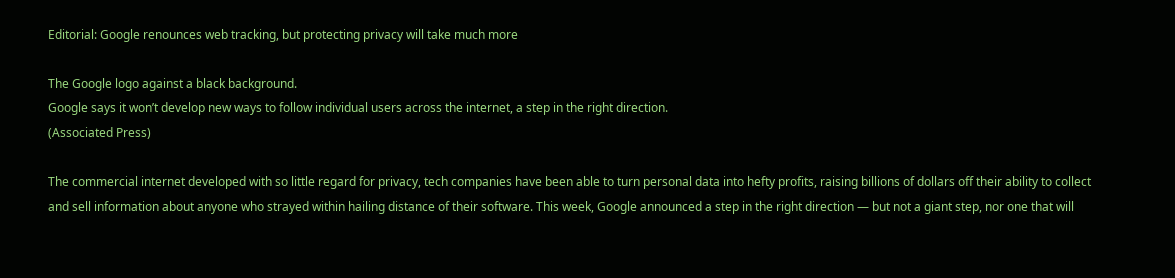Editorial: Google renounces web tracking, but protecting privacy will take much more

The Google logo against a black background.
Google says it won’t develop new ways to follow individual users across the internet, a step in the right direction.
(Associated Press)

The commercial internet developed with so little regard for privacy, tech companies have been able to turn personal data into hefty profits, raising billions of dollars off their ability to collect and sell information about anyone who strayed within hailing distance of their software. This week, Google announced a step in the right direction — but not a giant step, nor one that will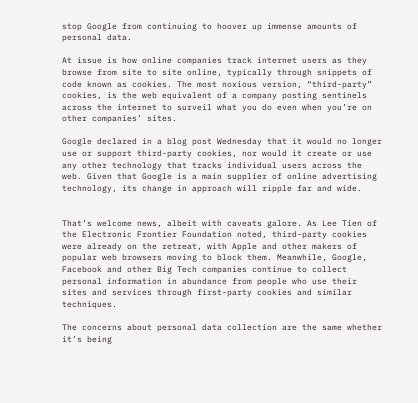stop Google from continuing to hoover up immense amounts of personal data.

At issue is how online companies track internet users as they browse from site to site online, typically through snippets of code known as cookies. The most noxious version, “third-party” cookies, is the web equivalent of a company posting sentinels across the internet to surveil what you do even when you’re on other companies’ sites.

Google declared in a blog post Wednesday that it would no longer use or support third-party cookies, nor would it create or use any other technology that tracks individual users across the web. Given that Google is a main supplier of online advertising technology, its change in approach will ripple far and wide.


That’s welcome news, albeit with caveats galore. As Lee Tien of the Electronic Frontier Foundation noted, third-party cookies were already on the retreat, with Apple and other makers of popular web browsers moving to block them. Meanwhile, Google, Facebook and other Big Tech companies continue to collect personal information in abundance from people who use their sites and services through first-party cookies and similar techniques.

The concerns about personal data collection are the same whether it’s being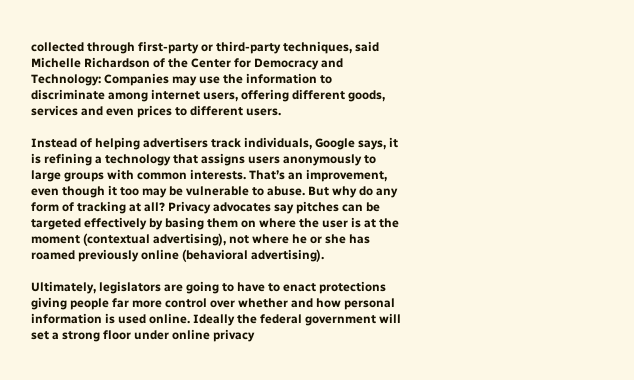collected through first-party or third-party techniques, said Michelle Richardson of the Center for Democracy and Technology: Companies may use the information to discriminate among internet users, offering different goods, services and even prices to different users.

Instead of helping advertisers track individuals, Google says, it is refining a technology that assigns users anonymously to large groups with common interests. That’s an improvement, even though it too may be vulnerable to abuse. But why do any form of tracking at all? Privacy advocates say pitches can be targeted effectively by basing them on where the user is at the moment (contextual advertising), not where he or she has roamed previously online (behavioral advertising).

Ultimately, legislators are going to have to enact protections giving people far more control over whether and how personal information is used online. Ideally the federal government will set a strong floor under online privacy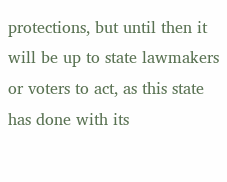protections, but until then it will be up to state lawmakers or voters to act, as this state has done with its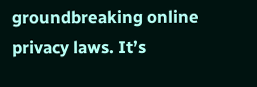groundbreaking online privacy laws. It’s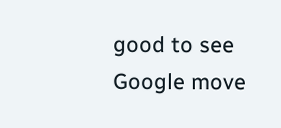good to see Google move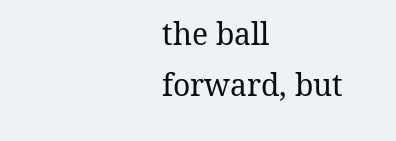the ball forward, but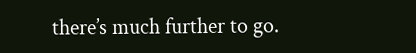there’s much further to go.